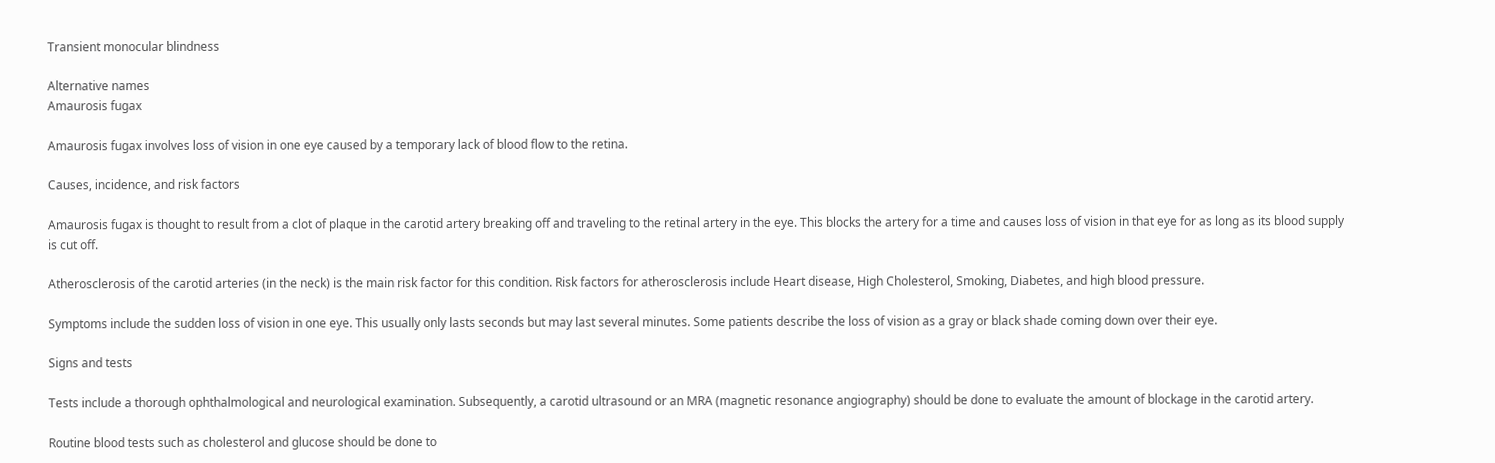Transient monocular blindness

Alternative names
Amaurosis fugax

Amaurosis fugax involves loss of vision in one eye caused by a temporary lack of blood flow to the retina.

Causes, incidence, and risk factors

Amaurosis fugax is thought to result from a clot of plaque in the carotid artery breaking off and traveling to the retinal artery in the eye. This blocks the artery for a time and causes loss of vision in that eye for as long as its blood supply is cut off.

Atherosclerosis of the carotid arteries (in the neck) is the main risk factor for this condition. Risk factors for atherosclerosis include Heart disease, High Cholesterol, Smoking, Diabetes, and high blood pressure.

Symptoms include the sudden loss of vision in one eye. This usually only lasts seconds but may last several minutes. Some patients describe the loss of vision as a gray or black shade coming down over their eye.

Signs and tests

Tests include a thorough ophthalmological and neurological examination. Subsequently, a carotid ultrasound or an MRA (magnetic resonance angiography) should be done to evaluate the amount of blockage in the carotid artery.

Routine blood tests such as cholesterol and glucose should be done to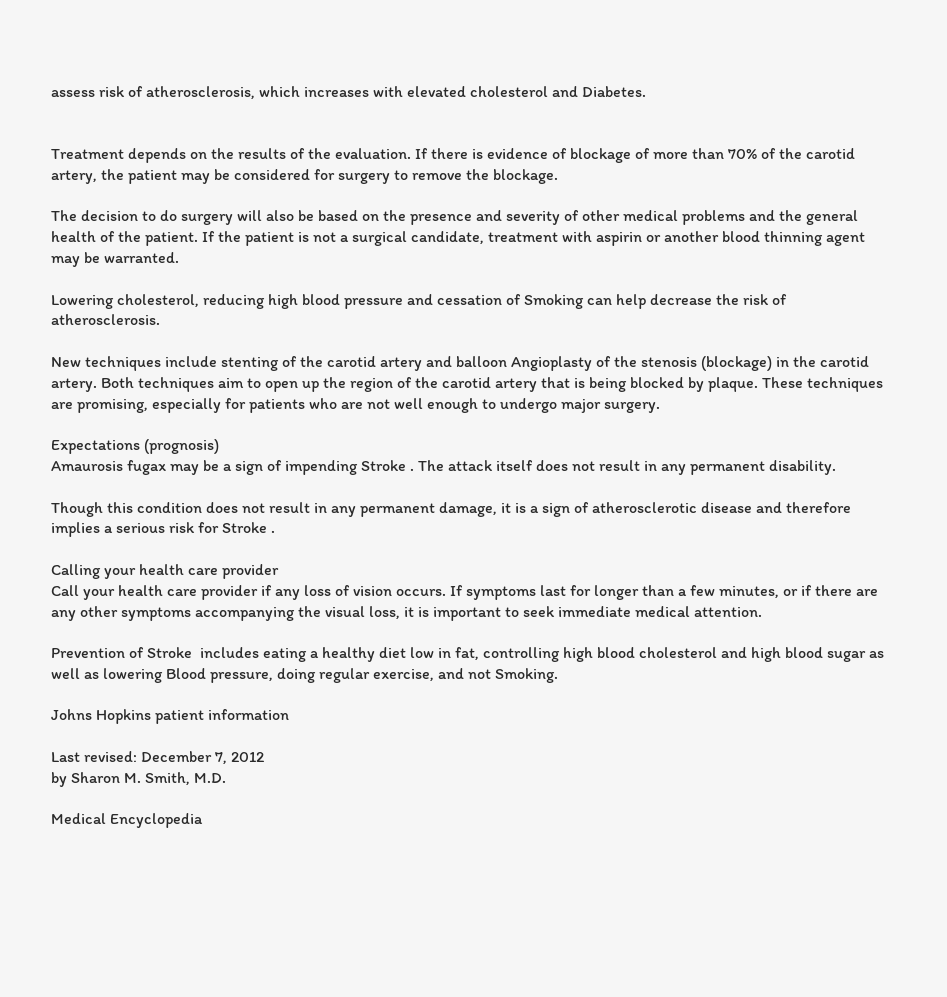assess risk of atherosclerosis, which increases with elevated cholesterol and Diabetes.


Treatment depends on the results of the evaluation. If there is evidence of blockage of more than 70% of the carotid artery, the patient may be considered for surgery to remove the blockage.

The decision to do surgery will also be based on the presence and severity of other medical problems and the general health of the patient. If the patient is not a surgical candidate, treatment with aspirin or another blood thinning agent may be warranted.

Lowering cholesterol, reducing high blood pressure and cessation of Smoking can help decrease the risk of atherosclerosis.

New techniques include stenting of the carotid artery and balloon Angioplasty of the stenosis (blockage) in the carotid artery. Both techniques aim to open up the region of the carotid artery that is being blocked by plaque. These techniques are promising, especially for patients who are not well enough to undergo major surgery.

Expectations (prognosis)
Amaurosis fugax may be a sign of impending Stroke . The attack itself does not result in any permanent disability.

Though this condition does not result in any permanent damage, it is a sign of atherosclerotic disease and therefore implies a serious risk for Stroke .

Calling your health care provider
Call your health care provider if any loss of vision occurs. If symptoms last for longer than a few minutes, or if there are any other symptoms accompanying the visual loss, it is important to seek immediate medical attention.

Prevention of Stroke  includes eating a healthy diet low in fat, controlling high blood cholesterol and high blood sugar as well as lowering Blood pressure, doing regular exercise, and not Smoking.

Johns Hopkins patient information

Last revised: December 7, 2012
by Sharon M. Smith, M.D.

Medical Encyclopedia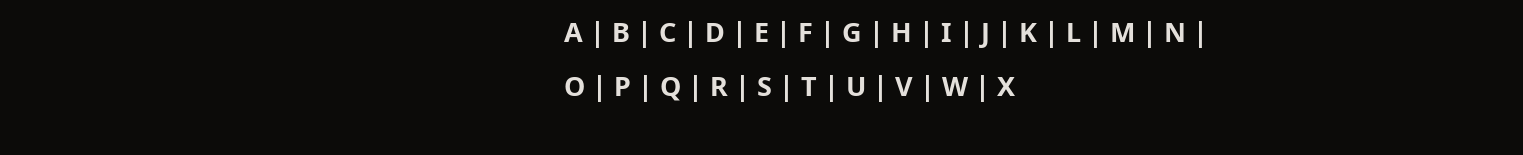A | B | C | D | E | F | G | H | I | J | K | L | M | N | O | P | Q | R | S | T | U | V | W | X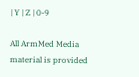| Y | Z | 0-9

All ArmMed Media material is provided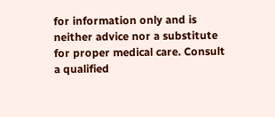for information only and is neither advice nor a substitute for proper medical care. Consult a qualified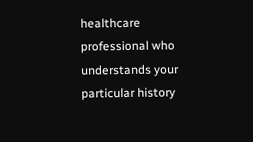healthcare professional who understands your particular history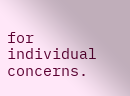for individual concerns.